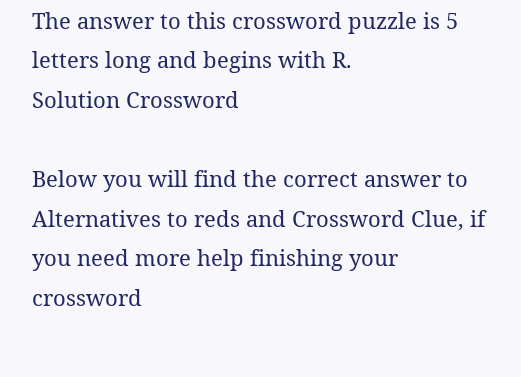The answer to this crossword puzzle is 5 letters long and begins with R.
Solution Crossword

Below you will find the correct answer to Alternatives to reds and Crossword Clue, if you need more help finishing your crossword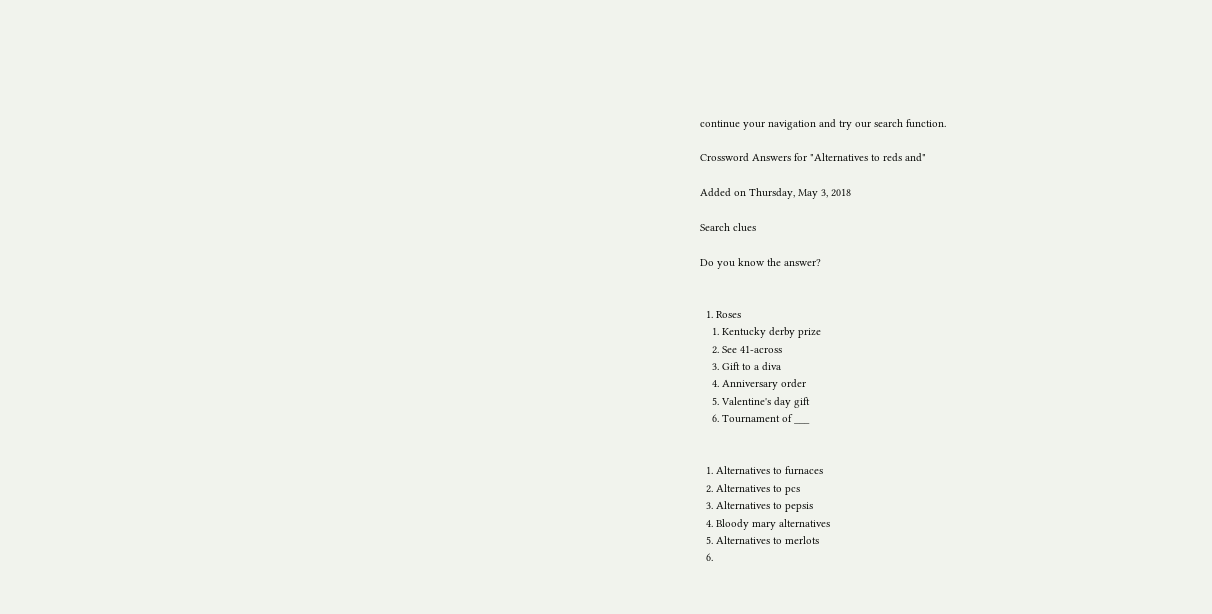continue your navigation and try our search function.

Crossword Answers for "Alternatives to reds and"

Added on Thursday, May 3, 2018

Search clues

Do you know the answer?


  1. Roses
    1. Kentucky derby prize
    2. See 41-across
    3. Gift to a diva
    4. Anniversary order
    5. Valentine's day gift
    6. Tournament of ___


  1. Alternatives to furnaces
  2. Alternatives to pcs
  3. Alternatives to pepsis
  4. Bloody mary alternatives
  5. Alternatives to merlots
  6.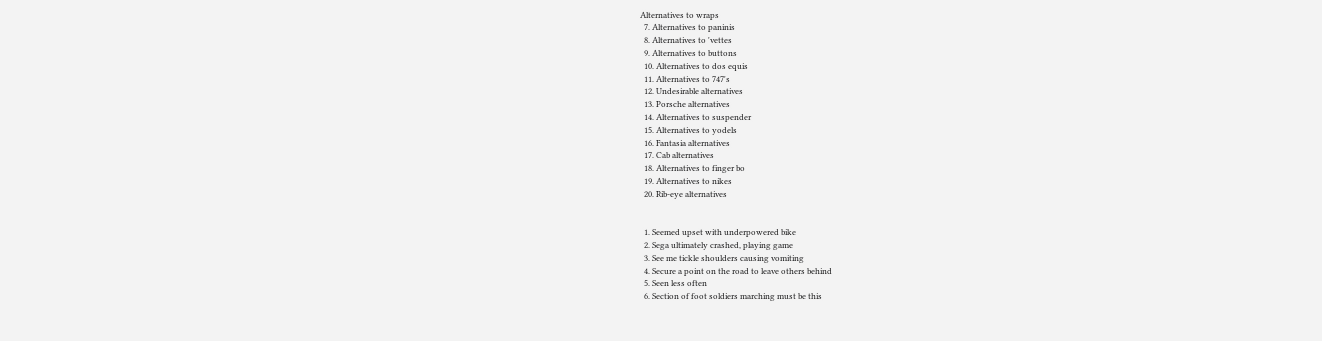Alternatives to wraps
  7. Alternatives to paninis
  8. Alternatives to 'vettes
  9. Alternatives to buttons
  10. Alternatives to dos equis
  11. Alternatives to 747's
  12. Undesirable alternatives
  13. Porsche alternatives
  14. Alternatives to suspender
  15. Alternatives to yodels
  16. Fantasia alternatives
  17. Cab alternatives
  18. Alternatives to finger bo
  19. Alternatives to nikes
  20. Rib-eye alternatives


  1. Seemed upset with underpowered bike
  2. Sega ultimately crashed, playing game
  3. See me tickle shoulders causing vomiting
  4. Secure a point on the road to leave others behind
  5. Seen less often
  6. Section of foot soldiers marching must be this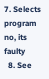7. Selects program no, its faulty
  8. See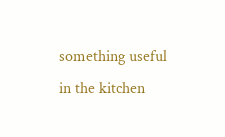something useful in the kitchen